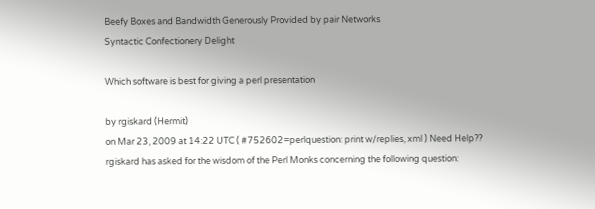Beefy Boxes and Bandwidth Generously Provided by pair Networks
Syntactic Confectionery Delight

Which software is best for giving a perl presentation

by rgiskard (Hermit)
on Mar 23, 2009 at 14:22 UTC ( #752602=perlquestion: print w/replies, xml ) Need Help??
rgiskard has asked for the wisdom of the Perl Monks concerning the following question: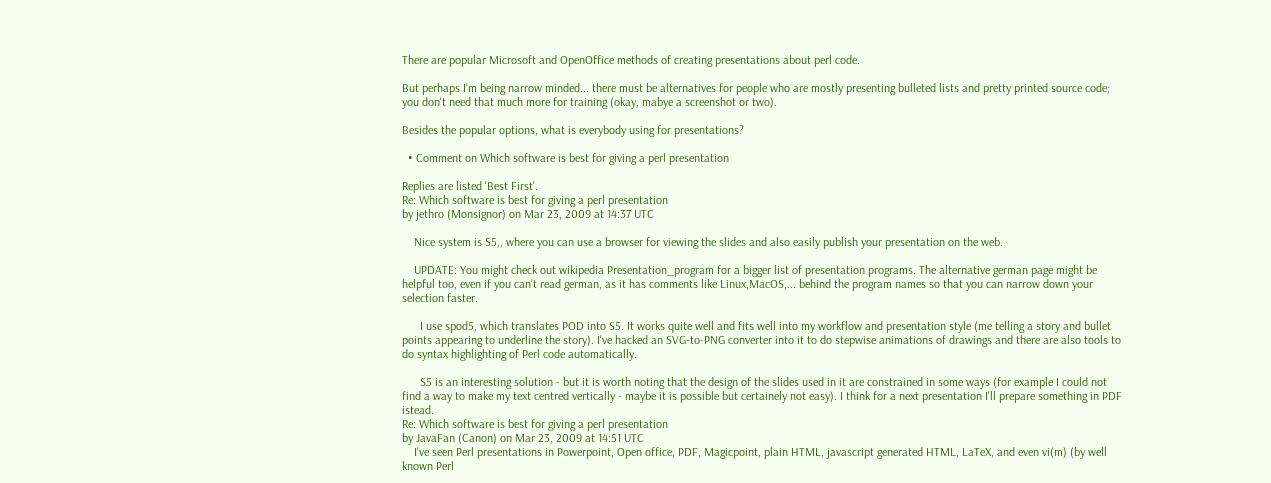There are popular Microsoft and OpenOffice methods of creating presentations about perl code.

But perhaps I'm being narrow minded... there must be alternatives for people who are mostly presenting bulleted lists and pretty printed source code; you don't need that much more for training (okay, mabye a screenshot or two).

Besides the popular options, what is everybody using for presentations?

  • Comment on Which software is best for giving a perl presentation

Replies are listed 'Best First'.
Re: Which software is best for giving a perl presentation
by jethro (Monsignor) on Mar 23, 2009 at 14:37 UTC

    Nice system is S5,, where you can use a browser for viewing the slides and also easily publish your presentation on the web.

    UPDATE: You might check out wikipedia Presentation_program for a bigger list of presentation programs. The alternative german page might be helpful too, even if you can't read german, as it has comments like Linux,MacOS,... behind the program names so that you can narrow down your selection faster.

      I use spod5, which translates POD into S5. It works quite well and fits well into my workflow and presentation style (me telling a story and bullet points appearing to underline the story). I've hacked an SVG-to-PNG converter into it to do stepwise animations of drawings and there are also tools to do syntax highlighting of Perl code automatically.

      S5 is an interesting solution - but it is worth noting that the design of the slides used in it are constrained in some ways (for example I could not find a way to make my text centred vertically - maybe it is possible but certainely not easy). I think for a next presentation I'll prepare something in PDF istead.
Re: Which software is best for giving a perl presentation
by JavaFan (Canon) on Mar 23, 2009 at 14:51 UTC
    I've seen Perl presentations in Powerpoint, Open office, PDF, Magicpoint, plain HTML, javascript generated HTML, LaTeX, and even vi(m) (by well known Perl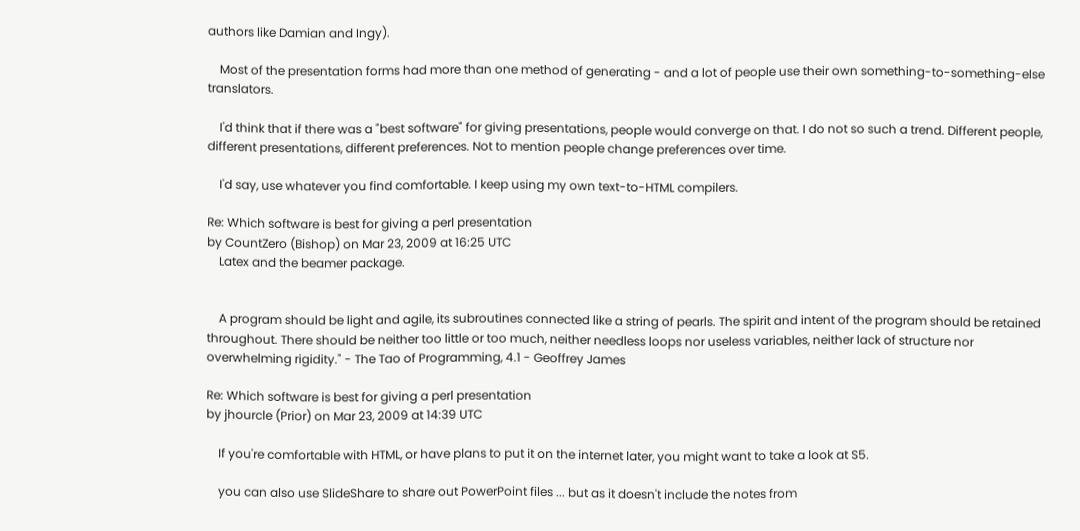authors like Damian and Ingy).

    Most of the presentation forms had more than one method of generating - and a lot of people use their own something-to-something-else translators.

    I'd think that if there was a "best software" for giving presentations, people would converge on that. I do not so such a trend. Different people, different presentations, different preferences. Not to mention people change preferences over time.

    I'd say, use whatever you find comfortable. I keep using my own text-to-HTML compilers.

Re: Which software is best for giving a perl presentation
by CountZero (Bishop) on Mar 23, 2009 at 16:25 UTC
    Latex and the beamer package.


    A program should be light and agile, its subroutines connected like a string of pearls. The spirit and intent of the program should be retained throughout. There should be neither too little or too much, neither needless loops nor useless variables, neither lack of structure nor overwhelming rigidity." - The Tao of Programming, 4.1 - Geoffrey James

Re: Which software is best for giving a perl presentation
by jhourcle (Prior) on Mar 23, 2009 at 14:39 UTC

    If you're comfortable with HTML, or have plans to put it on the internet later, you might want to take a look at S5.

    you can also use SlideShare to share out PowerPoint files ... but as it doesn't include the notes from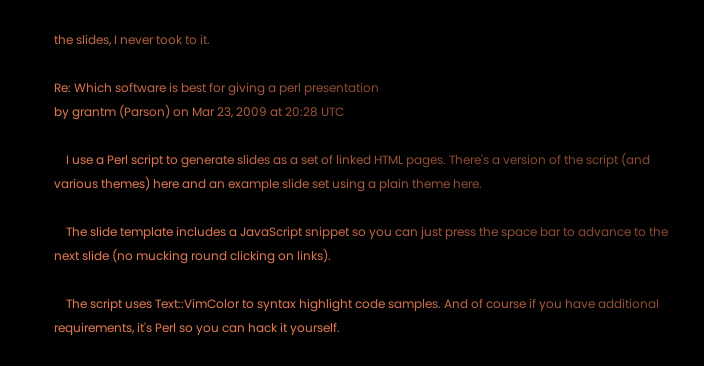the slides, I never took to it.

Re: Which software is best for giving a perl presentation
by grantm (Parson) on Mar 23, 2009 at 20:28 UTC

    I use a Perl script to generate slides as a set of linked HTML pages. There's a version of the script (and various themes) here and an example slide set using a plain theme here.

    The slide template includes a JavaScript snippet so you can just press the space bar to advance to the next slide (no mucking round clicking on links).

    The script uses Text::VimColor to syntax highlight code samples. And of course if you have additional requirements, it's Perl so you can hack it yourself.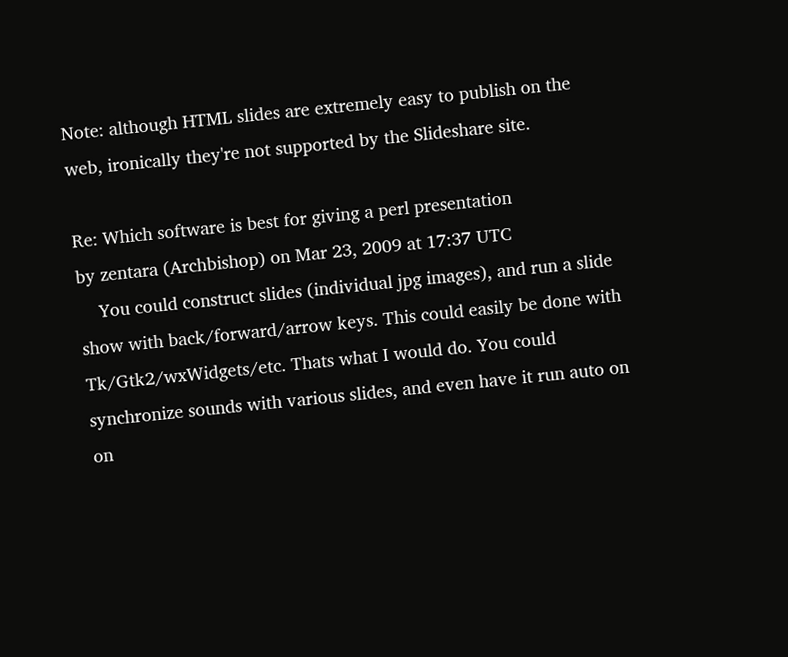Note: although HTML slides are extremely easy to publish on the web, ironically they're not supported by the Slideshare site.

Re: Which software is best for giving a perl presentation
by zentara (Archbishop) on Mar 23, 2009 at 17:37 UTC
    You could construct slides (individual jpg images), and run a slide show with back/forward/arrow keys. This could easily be done with Tk/Gtk2/wxWidgets/etc. Thats what I would do. You could synchronize sounds with various slides, and even have it run auto on on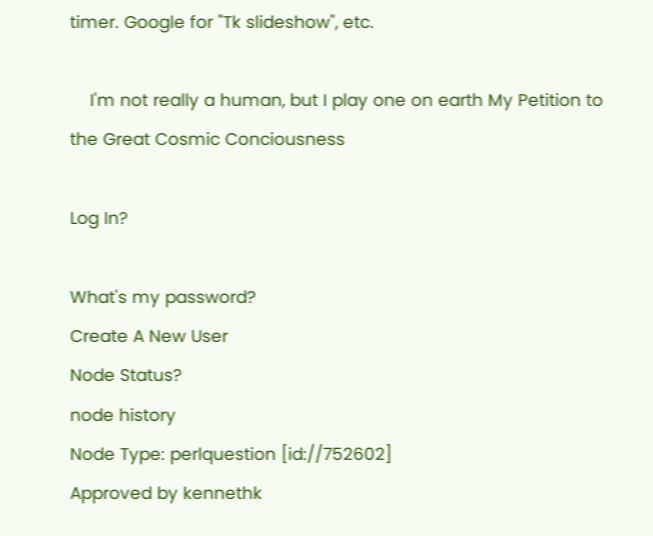timer. Google for "Tk slideshow", etc.

    I'm not really a human, but I play one on earth My Petition to the Great Cosmic Conciousness

Log In?

What's my password?
Create A New User
Node Status?
node history
Node Type: perlquestion [id://752602]
Approved by kennethk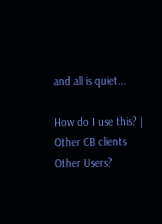and all is quiet...

How do I use this? | Other CB clients
Other Users?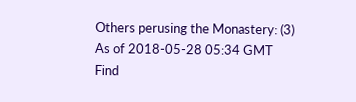Others perusing the Monastery: (3)
As of 2018-05-28 05:34 GMT
Find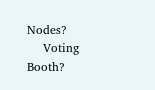Nodes?
    Voting Booth?